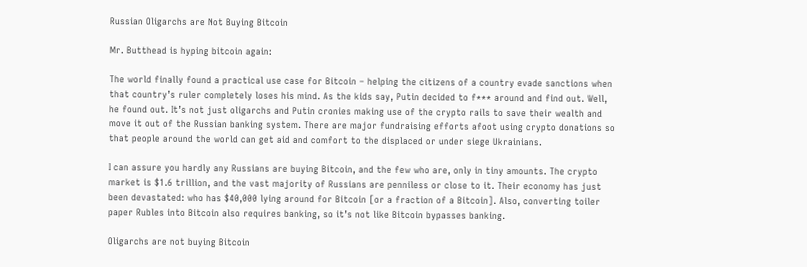Russian Oligarchs are Not Buying Bitcoin

Mr. Butthead is hyping bitcoin again:

The world finally found a practical use case for Bitcoin – helping the citizens of a country evade sanctions when that country’s ruler completely loses his mind. As the kids say, Putin decided to f*** around and find out. Well, he found out. It’s not just oligarchs and Putin cronies making use of the crypto rails to save their wealth and move it out of the Russian banking system. There are major fundraising efforts afoot using crypto donations so that people around the world can get aid and comfort to the displaced or under siege Ukrainians.

I can assure you hardly any Russians are buying Bitcoin, and the few who are, only in tiny amounts. The crypto market is $1.6 trillion, and the vast majority of Russians are penniless or close to it. Their economy has just been devastated: who has $40,000 lying around for Bitcoin [or a fraction of a Bitcoin]. Also, converting toiler paper Rubles into Bitcoin also requires banking, so it’s not like Bitcoin bypasses banking.

Oligarchs are not buying Bitcoin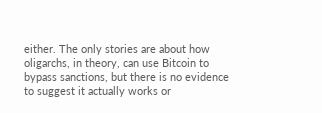either. The only stories are about how oligarchs, in theory, can use Bitcoin to bypass sanctions, but there is no evidence to suggest it actually works or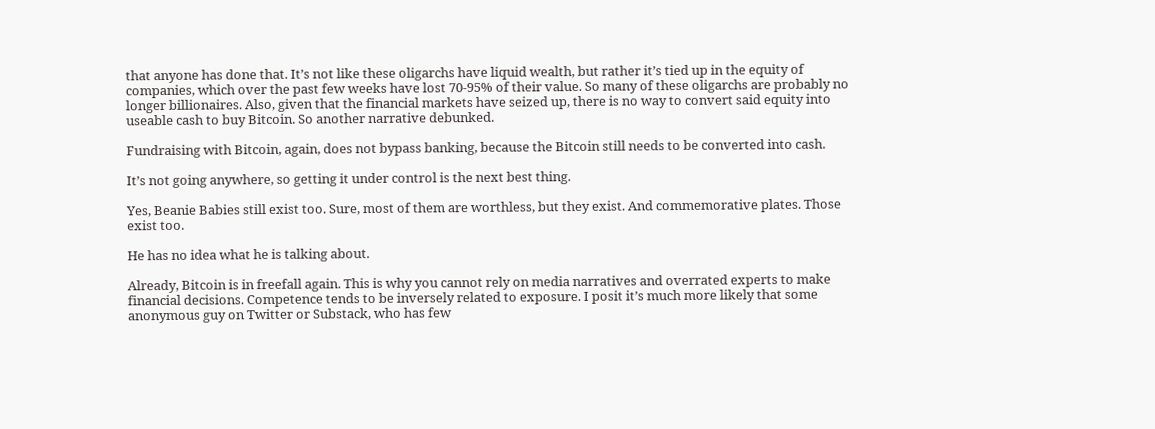that anyone has done that. It’s not like these oligarchs have liquid wealth, but rather it’s tied up in the equity of companies, which over the past few weeks have lost 70-95% of their value. So many of these oligarchs are probably no longer billionaires. Also, given that the financial markets have seized up, there is no way to convert said equity into useable cash to buy Bitcoin. So another narrative debunked.

Fundraising with Bitcoin, again, does not bypass banking, because the Bitcoin still needs to be converted into cash.

It’s not going anywhere, so getting it under control is the next best thing.

Yes, Beanie Babies still exist too. Sure, most of them are worthless, but they exist. And commemorative plates. Those exist too.

He has no idea what he is talking about.

Already, Bitcoin is in freefall again. This is why you cannot rely on media narratives and overrated experts to make financial decisions. Competence tends to be inversely related to exposure. I posit it’s much more likely that some anonymous guy on Twitter or Substack, who has few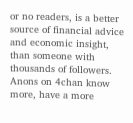or no readers, is a better source of financial advice and economic insight, than someone with thousands of followers. Anons on 4chan know more, have a more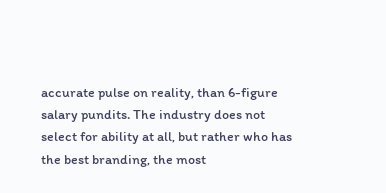accurate pulse on reality, than 6-figure salary pundits. The industry does not select for ability at all, but rather who has the best branding, the most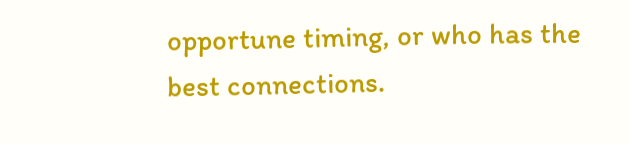opportune timing, or who has the best connections.